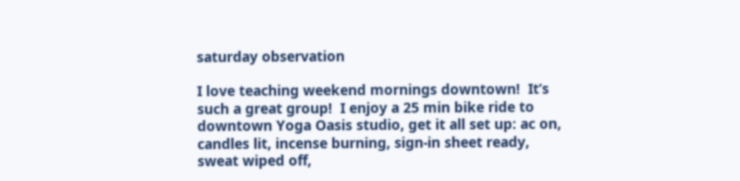saturday observation

I love teaching weekend mornings downtown!  It’s such a great group!  I enjoy a 25 min bike ride to downtown Yoga Oasis studio, get it all set up: ac on, candles lit, incense burning, sign-in sheet ready, sweat wiped off,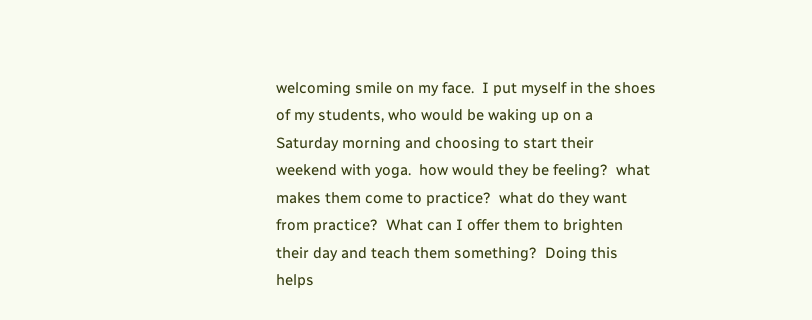welcoming smile on my face.  I put myself in the shoes of my students, who would be waking up on a Saturday morning and choosing to start their weekend with yoga.  how would they be feeling?  what makes them come to practice?  what do they want from practice?  What can I offer them to brighten their day and teach them something?  Doing this helps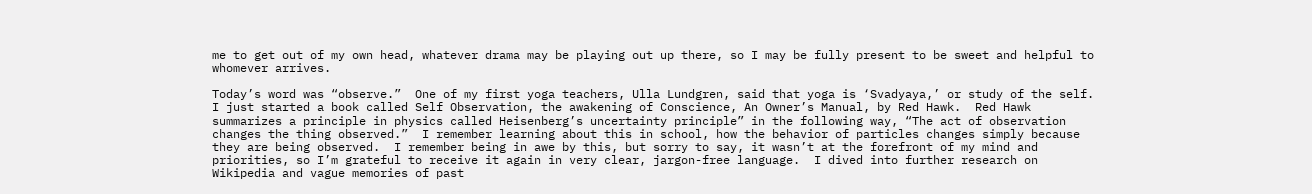me to get out of my own head, whatever drama may be playing out up there, so I may be fully present to be sweet and helpful to whomever arrives.

Today’s word was “observe.”  One of my first yoga teachers, Ulla Lundgren, said that yoga is ‘Svadyaya,’ or study of the self.  I just started a book called Self Observation, the awakening of Conscience, An Owner’s Manual, by Red Hawk.  Red Hawk summarizes a principle in physics called Heisenberg’s uncertainty principle” in the following way, “The act of observation changes the thing observed.”  I remember learning about this in school, how the behavior of particles changes simply because they are being observed.  I remember being in awe by this, but sorry to say, it wasn’t at the forefront of my mind and priorities, so I’m grateful to receive it again in very clear, jargon-free language.  I dived into further research on Wikipedia and vague memories of past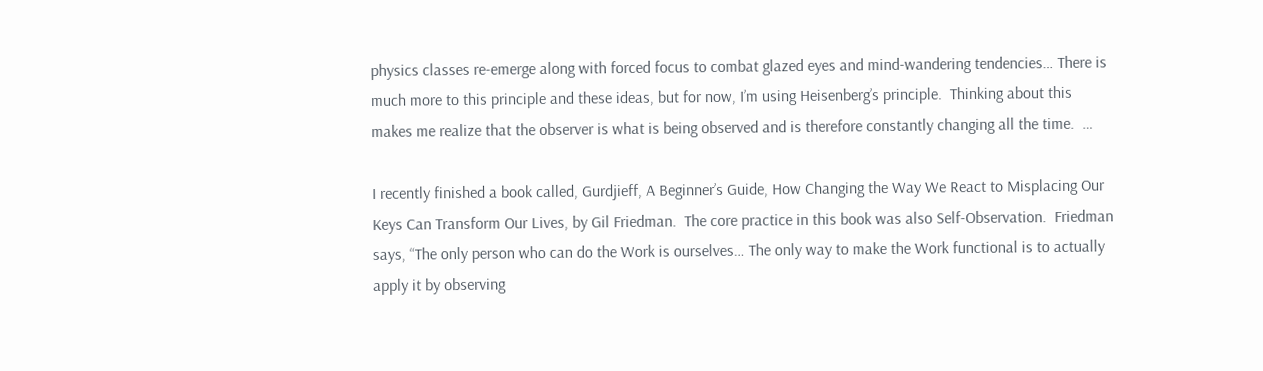physics classes re-emerge along with forced focus to combat glazed eyes and mind-wandering tendencies… There is much more to this principle and these ideas, but for now, I’m using Heisenberg’s principle.  Thinking about this makes me realize that the observer is what is being observed and is therefore constantly changing all the time.  …

I recently finished a book called, Gurdjieff, A Beginner’s Guide, How Changing the Way We React to Misplacing Our Keys Can Transform Our Lives, by Gil Friedman.  The core practice in this book was also Self-Observation.  Friedman says, “The only person who can do the Work is ourselves… The only way to make the Work functional is to actually apply it by observing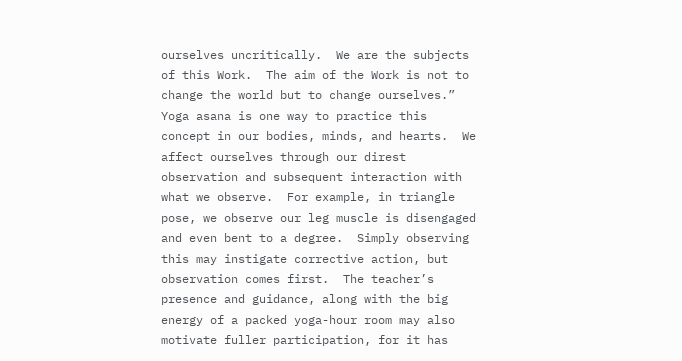ourselves uncritically.  We are the subjects of this Work.  The aim of the Work is not to change the world but to change ourselves.”  Yoga asana is one way to practice this concept in our bodies, minds, and hearts.  We affect ourselves through our direst observation and subsequent interaction with what we observe.  For example, in triangle pose, we observe our leg muscle is disengaged and even bent to a degree.  Simply observing this may instigate corrective action, but observation comes first.  The teacher’s presence and guidance, along with the big energy of a packed yoga-hour room may also motivate fuller participation, for it has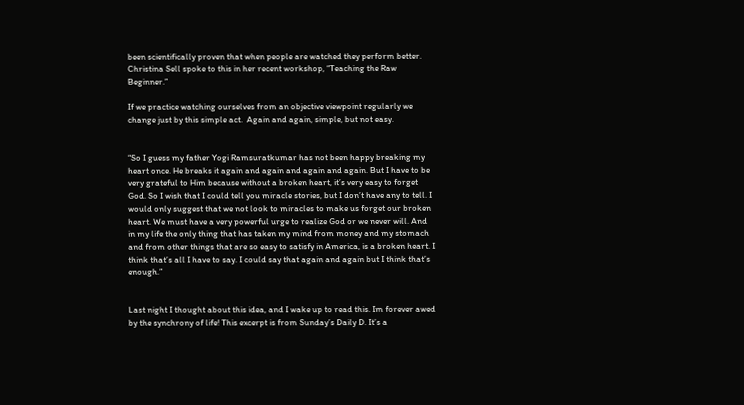been scientifically proven that when people are watched they perform better.  Christina Sell spoke to this in her recent workshop, “Teaching the Raw Beginner.”

If we practice watching ourselves from an objective viewpoint regularly we change just by this simple act.  Again and again, simple, but not easy.


“So I guess my father Yogi Ramsuratkumar has not been happy breaking my heart once. He breaks it again and again and again and again. But I have to be very grateful to Him because without a broken heart, it’s very easy to forget God. So I wish that I could tell you miracle stories, but I don’t have any to tell. I would only suggest that we not look to miracles to make us forget our broken heart. We must have a very powerful urge to realize God or we never will. And in my life the only thing that has taken my mind from money and my stomach and from other things that are so easy to satisfy in America, is a broken heart. I think that’s all I have to say. I could say that again and again but I think that’s enough.”


Last night I thought about this idea, and I wake up to read this. Im forever awed by the synchrony of life! This excerpt is from Sunday’s Daily D. It’s a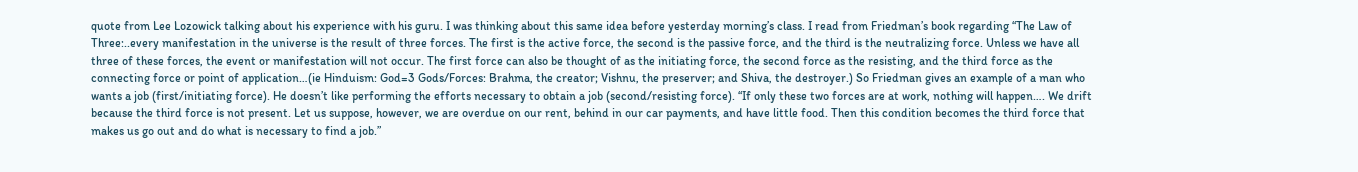quote from Lee Lozowick talking about his experience with his guru. I was thinking about this same idea before yesterday morning’s class. I read from Friedman’s book regarding “The Law of Three:..every manifestation in the universe is the result of three forces. The first is the active force, the second is the passive force, and the third is the neutralizing force. Unless we have all three of these forces, the event or manifestation will not occur. The first force can also be thought of as the initiating force, the second force as the resisting, and the third force as the connecting force or point of application…(ie Hinduism: God=3 Gods/Forces: Brahma, the creator; Vishnu, the preserver; and Shiva, the destroyer.) So Friedman gives an example of a man who wants a job (first/initiating force). He doesn’t like performing the efforts necessary to obtain a job (second/resisting force). “If only these two forces are at work, nothing will happen…. We drift because the third force is not present. Let us suppose, however, we are overdue on our rent, behind in our car payments, and have little food. Then this condition becomes the third force that makes us go out and do what is necessary to find a job.”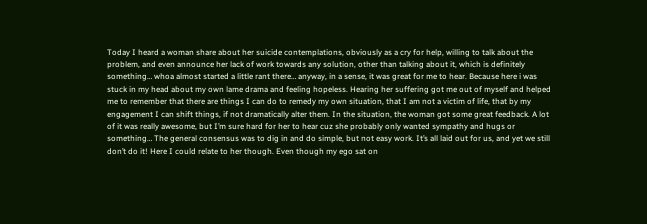Today I heard a woman share about her suicide contemplations, obviously as a cry for help, willing to talk about the problem, and even announce her lack of work towards any solution, other than talking about it, which is definitely something… whoa almost started a little rant there… anyway, in a sense, it was great for me to hear. Because here i was stuck in my head about my own lame drama and feeling hopeless. Hearing her suffering got me out of myself and helped me to remember that there are things I can do to remedy my own situation, that I am not a victim of life, that by my engagement I can shift things, if not dramatically alter them. In the situation, the woman got some great feedback. A lot of it was really awesome, but I’m sure hard for her to hear cuz she probably only wanted sympathy and hugs or something… The general consensus was to dig in and do simple, but not easy work. It’s all laid out for us, and yet we still don’t do it! Here I could relate to her though. Even though my ego sat on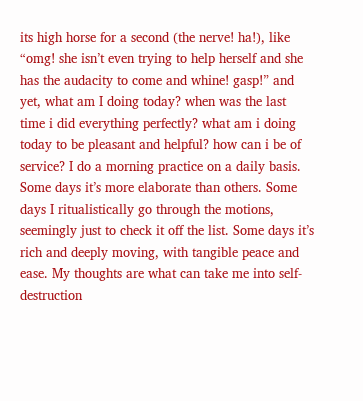its high horse for a second (the nerve! ha!), like “omg! she isn’t even trying to help herself and she has the audacity to come and whine! gasp!” and yet, what am I doing today? when was the last time i did everything perfectly? what am i doing today to be pleasant and helpful? how can i be of service? I do a morning practice on a daily basis. Some days it’s more elaborate than others. Some days I ritualistically go through the motions, seemingly just to check it off the list. Some days it’s rich and deeply moving, with tangible peace and ease. My thoughts are what can take me into self-destruction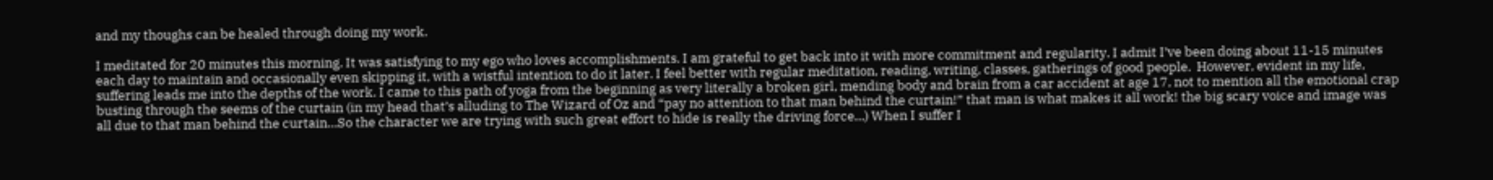and my thoughs can be healed through doing my work.

I meditated for 20 minutes this morning. It was satisfying to my ego who loves accomplishments. I am grateful to get back into it with more commitment and regularity. I admit I’ve been doing about 11-15 minutes each day to maintain and occasionally even skipping it, with a wistful intention to do it later. I feel better with regular meditation, reading, writing, classes, gatherings of good people.  However, evident in my life, suffering leads me into the depths of the work. I came to this path of yoga from the beginning as very literally a broken girl, mending body and brain from a car accident at age 17, not to mention all the emotional crap busting through the seems of the curtain (in my head that’s alluding to The Wizard of Oz and “pay no attention to that man behind the curtain!” that man is what makes it all work! the big scary voice and image was all due to that man behind the curtain…So the character we are trying with such great effort to hide is really the driving force…) When I suffer I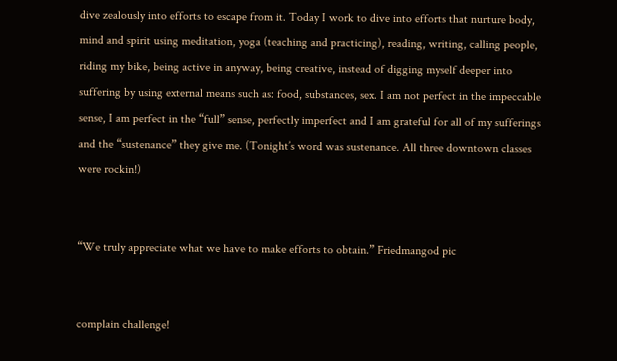dive zealously into efforts to escape from it. Today I work to dive into efforts that nurture body, mind and spirit using meditation, yoga (teaching and practicing), reading, writing, calling people, riding my bike, being active in anyway, being creative, instead of digging myself deeper into suffering by using external means such as: food, substances, sex. I am not perfect in the impeccable sense, I am perfect in the “full” sense, perfectly imperfect and I am grateful for all of my sufferings and the “sustenance” they give me. (Tonight’s word was sustenance. All three downtown classes were rockin!)


“We truly appreciate what we have to make efforts to obtain.” Friedmangod pic


complain challenge!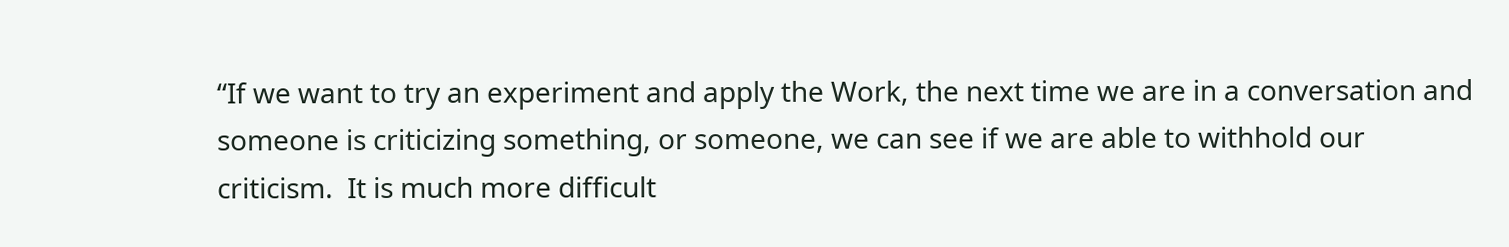“If we want to try an experiment and apply the Work, the next time we are in a conversation and someone is criticizing something, or someone, we can see if we are able to withhold our criticism.  It is much more difficult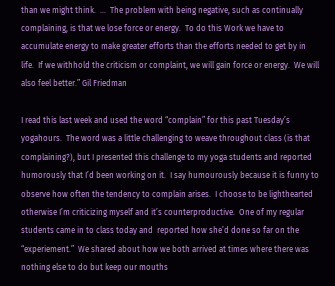than we might think.  …  The problem with being negative, such as continually complaining, is that we lose force or energy.  To do this Work we have to accumulate energy to make greater efforts than the efforts needed to get by in life.  If we withhold the criticism or complaint, we will gain force or energy.  We will also feel better.” Gil Friedman

I read this last week and used the word “complain” for this past Tuesday’s yogahours.  The word was a little challenging to weave throughout class (is that complaining?), but I presented this challenge to my yoga students and reported humorously that I’d been working on it.  I say humourously because it is funny to observe how often the tendency to complain arises.  I choose to be lighthearted otherwise I’m criticizing myself and it’s counterproductive.  One of my regular students came in to class today and  reported how she’d done so far on the “experiement.”  We shared about how we both arrived at times where there was nothing else to do but keep our mouths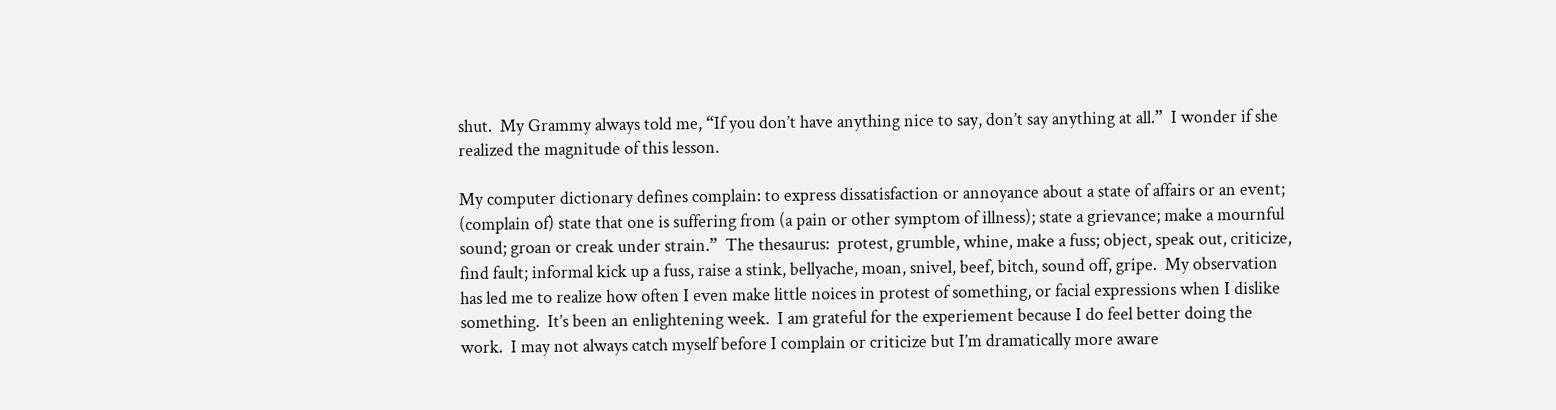shut.  My Grammy always told me, “If you don’t have anything nice to say, don’t say anything at all.”  I wonder if she realized the magnitude of this lesson.

My computer dictionary defines complain: to express dissatisfaction or annoyance about a state of affairs or an event; (complain of) state that one is suffering from (a pain or other symptom of illness); state a grievance; make a mournful sound; groan or creak under strain.”  The thesaurus:  protest, grumble, whine, make a fuss; object, speak out, criticize, find fault; informal kick up a fuss, raise a stink, bellyache, moan, snivel, beef, bitch, sound off, gripe.  My observation has led me to realize how often I even make little noices in protest of something, or facial expressions when I dislike something.  It’s been an enlightening week.  I am grateful for the experiement because I do feel better doing the work.  I may not always catch myself before I complain or criticize but I’m dramatically more aware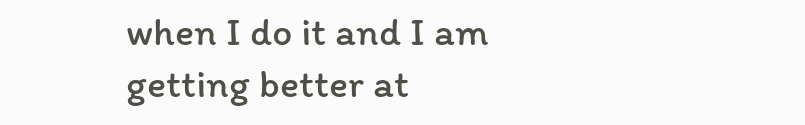when I do it and I am getting better at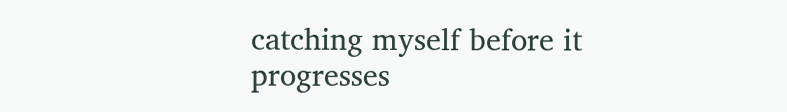catching myself before it progresses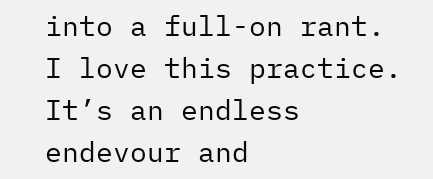into a full-on rant.  I love this practice.  It’s an endless endevour and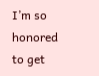I’m so honored to get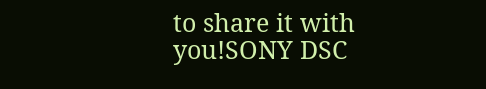to share it with you!SONY DSC